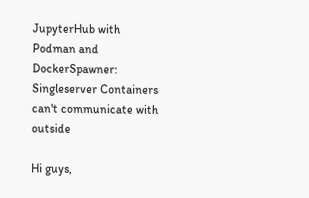JupyterHub with Podman and DockerSpawner: Singleserver Containers can't communicate with outside

Hi guys,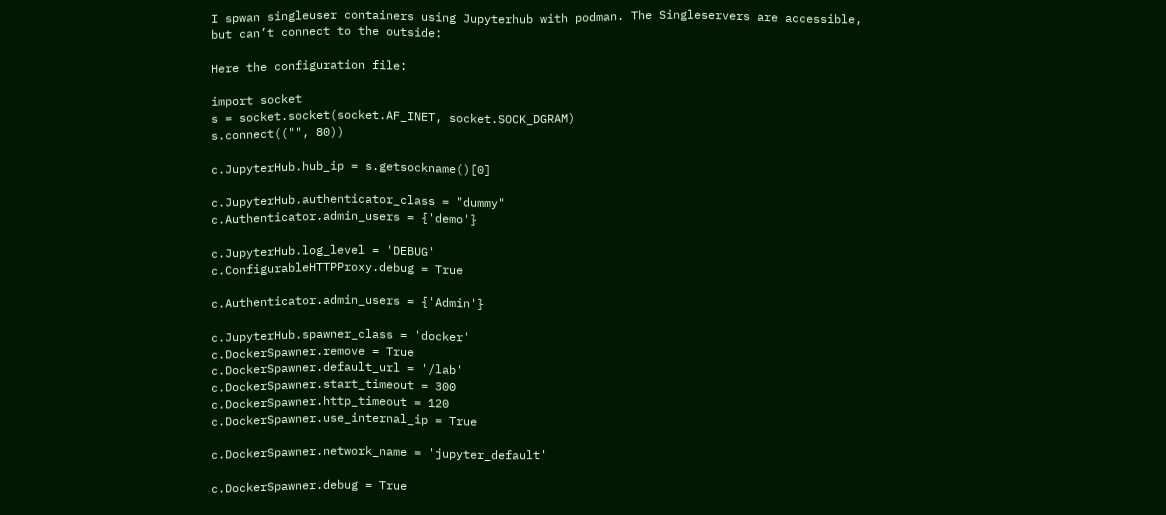I spwan singleuser containers using Jupyterhub with podman. The Singleservers are accessible, but can’t connect to the outside:

Here the configuration file:

import socket
s = socket.socket(socket.AF_INET, socket.SOCK_DGRAM)
s.connect(("", 80))

c.JupyterHub.hub_ip = s.getsockname()[0]

c.JupyterHub.authenticator_class = "dummy"
c.Authenticator.admin_users = {'demo'}

c.JupyterHub.log_level = 'DEBUG'
c.ConfigurableHTTPProxy.debug = True

c.Authenticator.admin_users = {'Admin'}

c.JupyterHub.spawner_class = 'docker'
c.DockerSpawner.remove = True
c.DockerSpawner.default_url = '/lab'
c.DockerSpawner.start_timeout = 300
c.DockerSpawner.http_timeout = 120
c.DockerSpawner.use_internal_ip = True

c.DockerSpawner.network_name = 'jupyter_default'

c.DockerSpawner.debug = True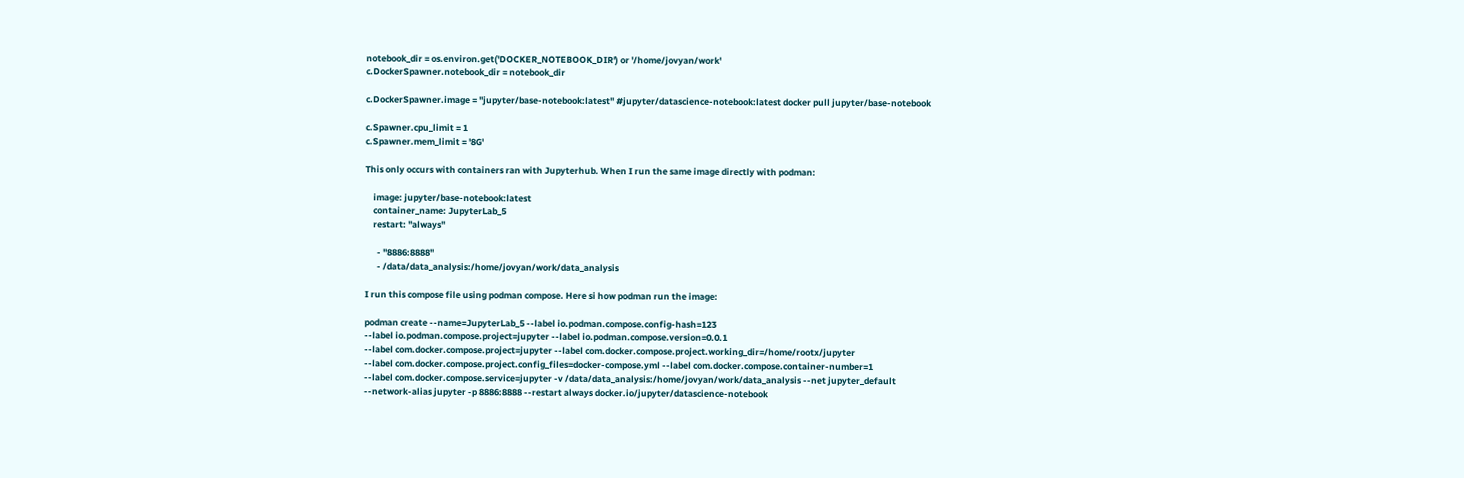notebook_dir = os.environ.get('DOCKER_NOTEBOOK_DIR') or '/home/jovyan/work'
c.DockerSpawner.notebook_dir = notebook_dir

c.DockerSpawner.image = "jupyter/base-notebook:latest" #jupyter/datascience-notebook:latest docker pull jupyter/base-notebook

c.Spawner.cpu_limit = 1
c.Spawner.mem_limit = '8G'

This only occurs with containers ran with Jupyterhub. When I run the same image directly with podman:

    image: jupyter/base-notebook:latest
    container_name: JupyterLab_5
    restart: "always"

      - "8886:8888"
      - /data/data_analysis:/home/jovyan/work/data_analysis

I run this compose file using podman compose. Here si how podman run the image:

podman create --name=JupyterLab_5 --label io.podman.compose.config-hash=123
--label io.podman.compose.project=jupyter --label io.podman.compose.version=0.0.1
--label com.docker.compose.project=jupyter --label com.docker.compose.project.working_dir=/home/rootx/jupyter
--label com.docker.compose.project.config_files=docker-compose.yml --label com.docker.compose.container-number=1
--label com.docker.compose.service=jupyter -v /data/data_analysis:/home/jovyan/work/data_analysis --net jupyter_default
--network-alias jupyter -p 8886:8888 --restart always docker.io/jupyter/datascience-notebook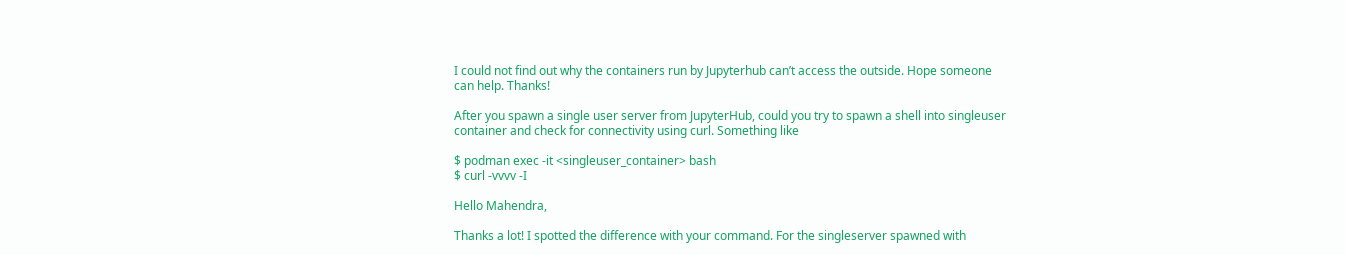I could not find out why the containers run by Jupyterhub can’t access the outside. Hope someone can help. Thanks!

After you spawn a single user server from JupyterHub, could you try to spawn a shell into singleuser container and check for connectivity using curl. Something like

$ podman exec -it <singleuser_container> bash
$ curl -vvvv -I

Hello Mahendra,

Thanks a lot! I spotted the difference with your command. For the singleserver spawned with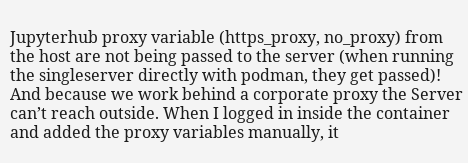Jupyterhub proxy variable (https_proxy, no_proxy) from the host are not being passed to the server (when running the singleserver directly with podman, they get passed)! And because we work behind a corporate proxy the Server can’t reach outside. When I logged in inside the container and added the proxy variables manually, it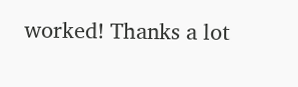worked! Thanks a lot